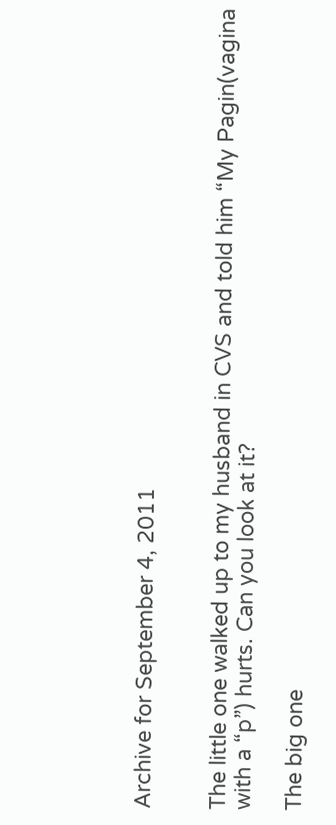Archive for September 4, 2011


The little one walked up to my husband in CVS and told him “My Pagin(vagina with a “p”) hurts. Can you look at it?

The big one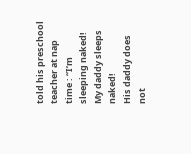told his preschool teacher at nap time : “I’m sleeping naked! My daddy sleeps naked!
His daddy does not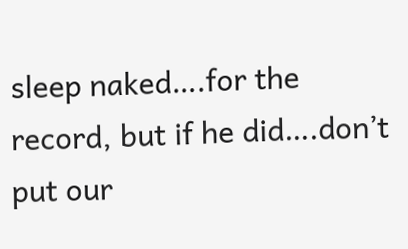sleep naked….for the record, but if he did….don’t put our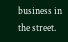business in the street.